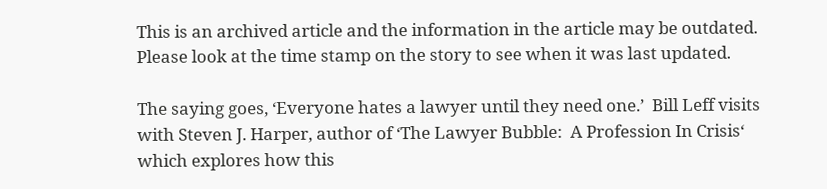This is an archived article and the information in the article may be outdated. Please look at the time stamp on the story to see when it was last updated.

The saying goes, ‘Everyone hates a lawyer until they need one.’  Bill Leff visits with Steven J. Harper, author of ‘The Lawyer Bubble:  A Profession In Crisis‘ which explores how this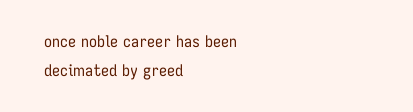once noble career has been decimated by greed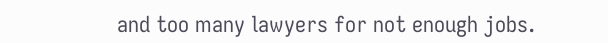and too many lawyers for not enough jobs.